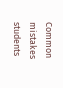Common mistakes students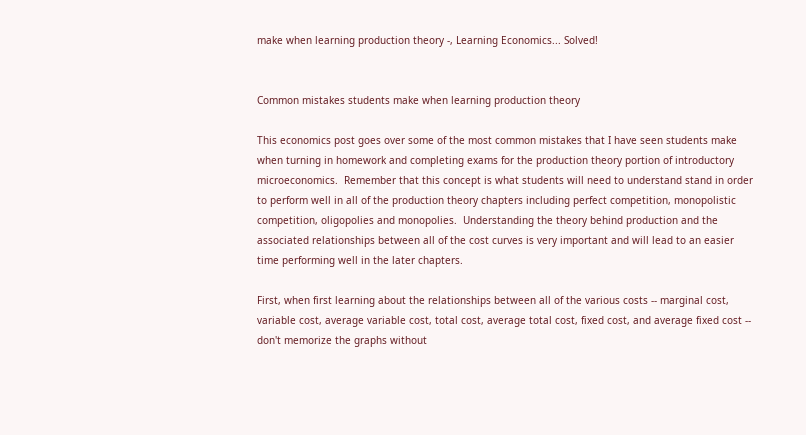make when learning production theory -, Learning Economics... Solved!


Common mistakes students make when learning production theory

This economics post goes over some of the most common mistakes that I have seen students make when turning in homework and completing exams for the production theory portion of introductory microeconomics.  Remember that this concept is what students will need to understand stand in order to perform well in all of the production theory chapters including perfect competition, monopolistic competition, oligopolies and monopolies.  Understanding the theory behind production and the associated relationships between all of the cost curves is very important and will lead to an easier time performing well in the later chapters.

First, when first learning about the relationships between all of the various costs -- marginal cost, variable cost, average variable cost, total cost, average total cost, fixed cost, and average fixed cost -- don't memorize the graphs without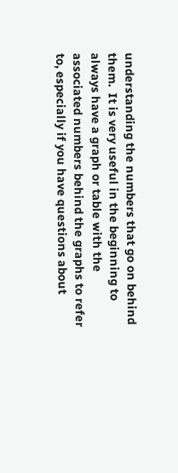understanding the numbers that go on behind them.  It is very useful in the beginning to always have a graph or table with the associated numbers behind the graphs to refer to, especially if you have questions about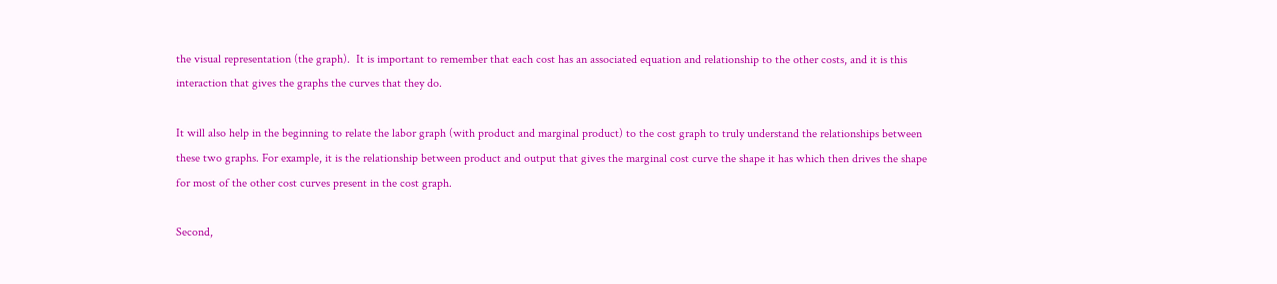the visual representation (the graph).  It is important to remember that each cost has an associated equation and relationship to the other costs, and it is this interaction that gives the graphs the curves that they do.

It will also help in the beginning to relate the labor graph (with product and marginal product) to the cost graph to truly understand the relationships between these two graphs. For example, it is the relationship between product and output that gives the marginal cost curve the shape it has which then drives the shape for most of the other cost curves present in the cost graph.

Second,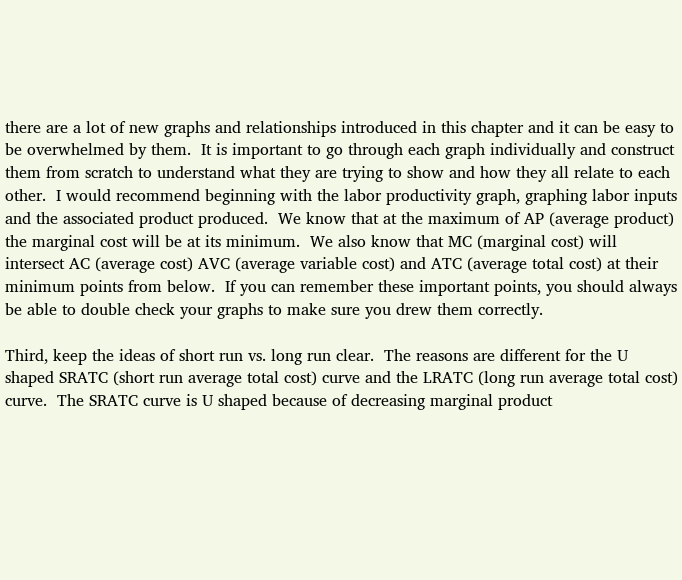there are a lot of new graphs and relationships introduced in this chapter and it can be easy to be overwhelmed by them.  It is important to go through each graph individually and construct them from scratch to understand what they are trying to show and how they all relate to each other.  I would recommend beginning with the labor productivity graph, graphing labor inputs and the associated product produced.  We know that at the maximum of AP (average product) the marginal cost will be at its minimum.  We also know that MC (marginal cost) will intersect AC (average cost) AVC (average variable cost) and ATC (average total cost) at their minimum points from below.  If you can remember these important points, you should always be able to double check your graphs to make sure you drew them correctly.

Third, keep the ideas of short run vs. long run clear.  The reasons are different for the U shaped SRATC (short run average total cost) curve and the LRATC (long run average total cost) curve.  The SRATC curve is U shaped because of decreasing marginal product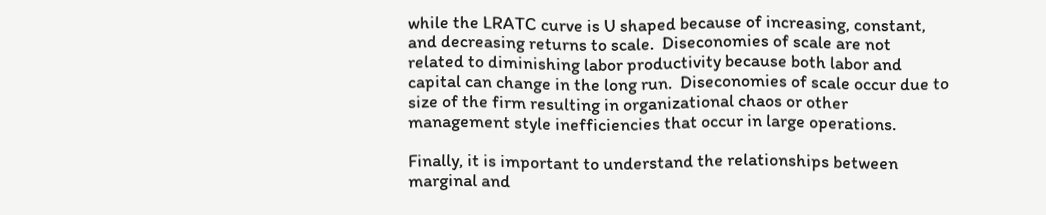while the LRATC curve is U shaped because of increasing, constant, and decreasing returns to scale.  Diseconomies of scale are not related to diminishing labor productivity because both labor and capital can change in the long run.  Diseconomies of scale occur due to size of the firm resulting in organizational chaos or other management style inefficiencies that occur in large operations.

Finally, it is important to understand the relationships between marginal and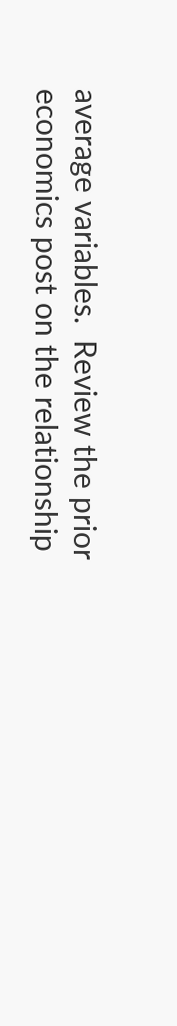average variables.  Review the prior economics post on the relationship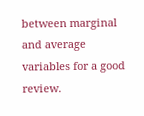between marginal and average variables for a good review.